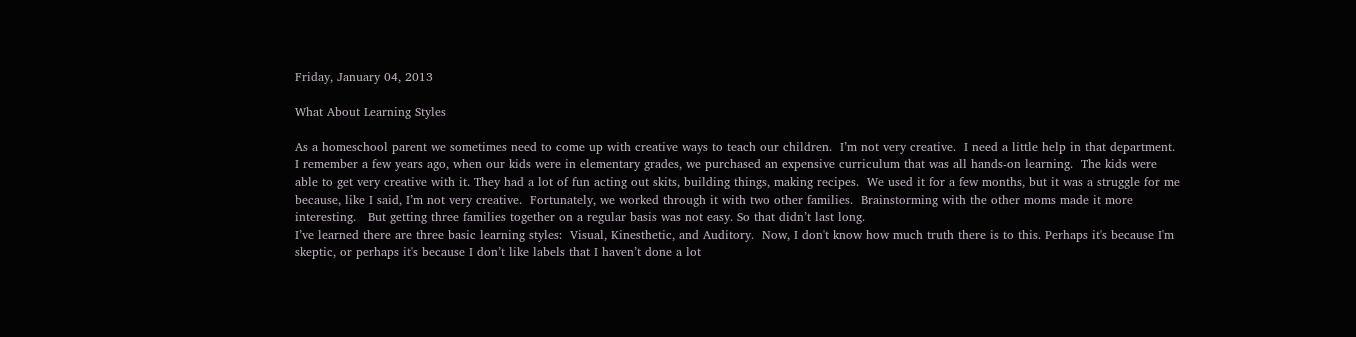Friday, January 04, 2013

What About Learning Styles

As a homeschool parent we sometimes need to come up with creative ways to teach our children.  I’m not very creative.  I need a little help in that department.  I remember a few years ago, when our kids were in elementary grades, we purchased an expensive curriculum that was all hands-on learning.  The kids were able to get very creative with it. They had a lot of fun acting out skits, building things, making recipes.  We used it for a few months, but it was a struggle for me because, like I said, I’m not very creative.  Fortunately, we worked through it with two other families.  Brainstorming with the other moms made it more interesting.   But getting three families together on a regular basis was not easy. So that didn’t last long.
I’ve learned there are three basic learning styles:  Visual, Kinesthetic, and Auditory.  Now, I don't know how much truth there is to this. Perhaps it's because I'm skeptic, or perhaps it's because I don’t like labels that I haven’t done a lot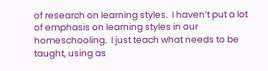of research on learning styles.  I haven’t put a lot of emphasis on learning styles in our homeschooling.  I just teach what needs to be taught, using as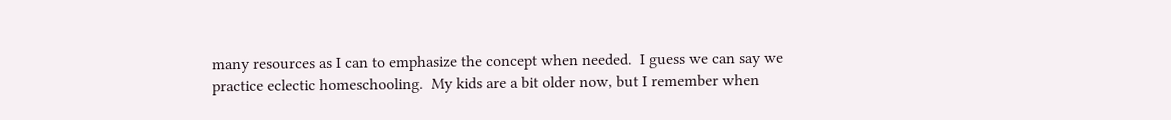many resources as I can to emphasize the concept when needed.  I guess we can say we practice eclectic homeschooling.  My kids are a bit older now, but I remember when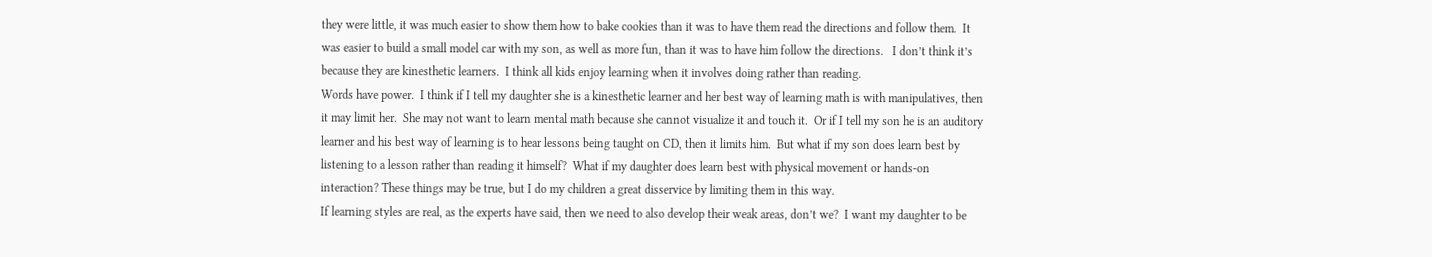they were little, it was much easier to show them how to bake cookies than it was to have them read the directions and follow them.  It was easier to build a small model car with my son, as well as more fun, than it was to have him follow the directions.   I don’t think it’s because they are kinesthetic learners.  I think all kids enjoy learning when it involves doing rather than reading.
Words have power.  I think if I tell my daughter she is a kinesthetic learner and her best way of learning math is with manipulatives, then it may limit her.  She may not want to learn mental math because she cannot visualize it and touch it.  Or if I tell my son he is an auditory learner and his best way of learning is to hear lessons being taught on CD, then it limits him.  But what if my son does learn best by listening to a lesson rather than reading it himself?  What if my daughter does learn best with physical movement or hands-on interaction? These things may be true, but I do my children a great disservice by limiting them in this way.
If learning styles are real, as the experts have said, then we need to also develop their weak areas, don’t we?  I want my daughter to be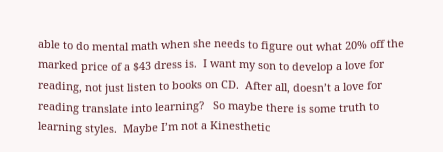able to do mental math when she needs to figure out what 20% off the marked price of a $43 dress is.  I want my son to develop a love for reading, not just listen to books on CD.  After all, doesn’t a love for reading translate into learning?   So maybe there is some truth to learning styles.  Maybe I’m not a Kinesthetic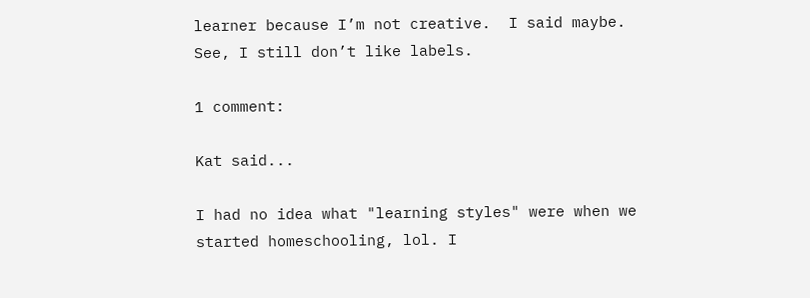learner because I’m not creative.  I said maybe.  See, I still don’t like labels.

1 comment:

Kat said...

I had no idea what "learning styles" were when we started homeschooling, lol. I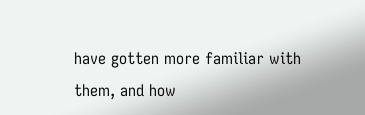have gotten more familiar with them, and how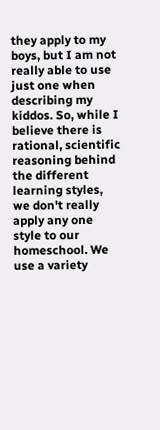they apply to my boys, but I am not really able to use just one when describing my kiddos. So, while I believe there is rational, scientific reasoning behind the different learning styles, we don't really apply any one style to our homeschool. We use a variety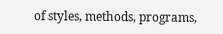of styles, methods, programs,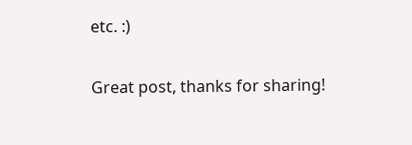etc. :)

Great post, thanks for sharing!